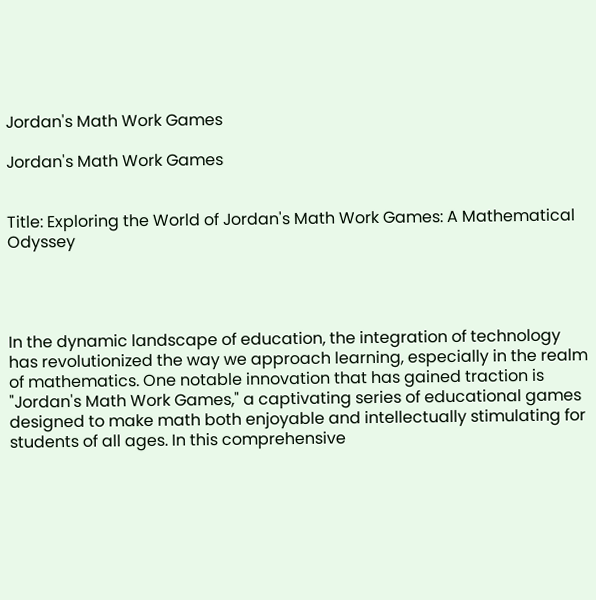Jordan's Math Work Games

Jordan's Math Work Games


Title: Exploring the World of Jordan's Math Work Games: A Mathematical Odyssey




In the dynamic landscape of education, the integration of technology has revolutionized the way we approach learning, especially in the realm of mathematics. One notable innovation that has gained traction is "Jordan's Math Work Games," a captivating series of educational games designed to make math both enjoyable and intellectually stimulating for students of all ages. In this comprehensive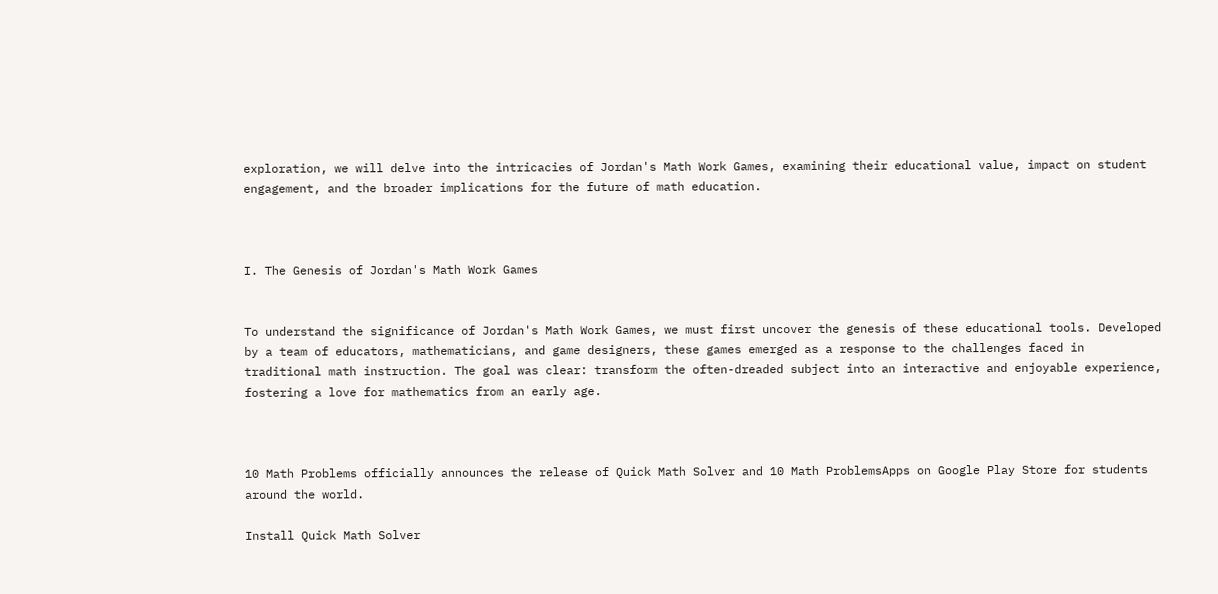exploration, we will delve into the intricacies of Jordan's Math Work Games, examining their educational value, impact on student engagement, and the broader implications for the future of math education.



I. The Genesis of Jordan's Math Work Games


To understand the significance of Jordan's Math Work Games, we must first uncover the genesis of these educational tools. Developed by a team of educators, mathematicians, and game designers, these games emerged as a response to the challenges faced in traditional math instruction. The goal was clear: transform the often-dreaded subject into an interactive and enjoyable experience, fostering a love for mathematics from an early age.



10 Math Problems officially announces the release of Quick Math Solver and 10 Math ProblemsApps on Google Play Store for students around the world.

Install Quick Math Solver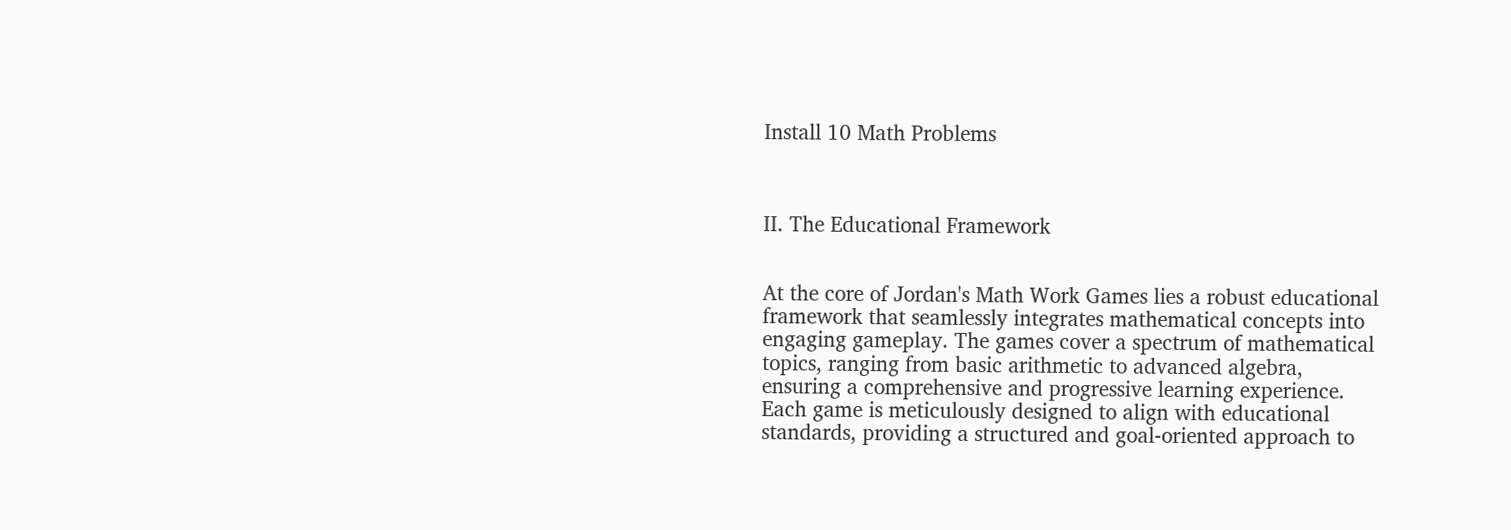Install 10 Math Problems



II. The Educational Framework


At the core of Jordan's Math Work Games lies a robust educational framework that seamlessly integrates mathematical concepts into engaging gameplay. The games cover a spectrum of mathematical topics, ranging from basic arithmetic to advanced algebra, ensuring a comprehensive and progressive learning experience. Each game is meticulously designed to align with educational standards, providing a structured and goal-oriented approach to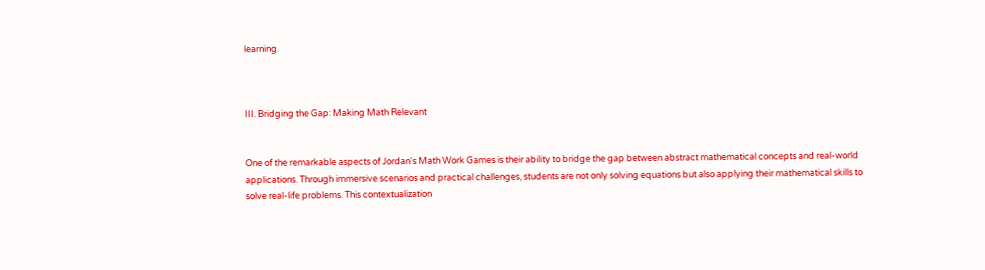learning.



III. Bridging the Gap: Making Math Relevant


One of the remarkable aspects of Jordan's Math Work Games is their ability to bridge the gap between abstract mathematical concepts and real-world applications. Through immersive scenarios and practical challenges, students are not only solving equations but also applying their mathematical skills to solve real-life problems. This contextualization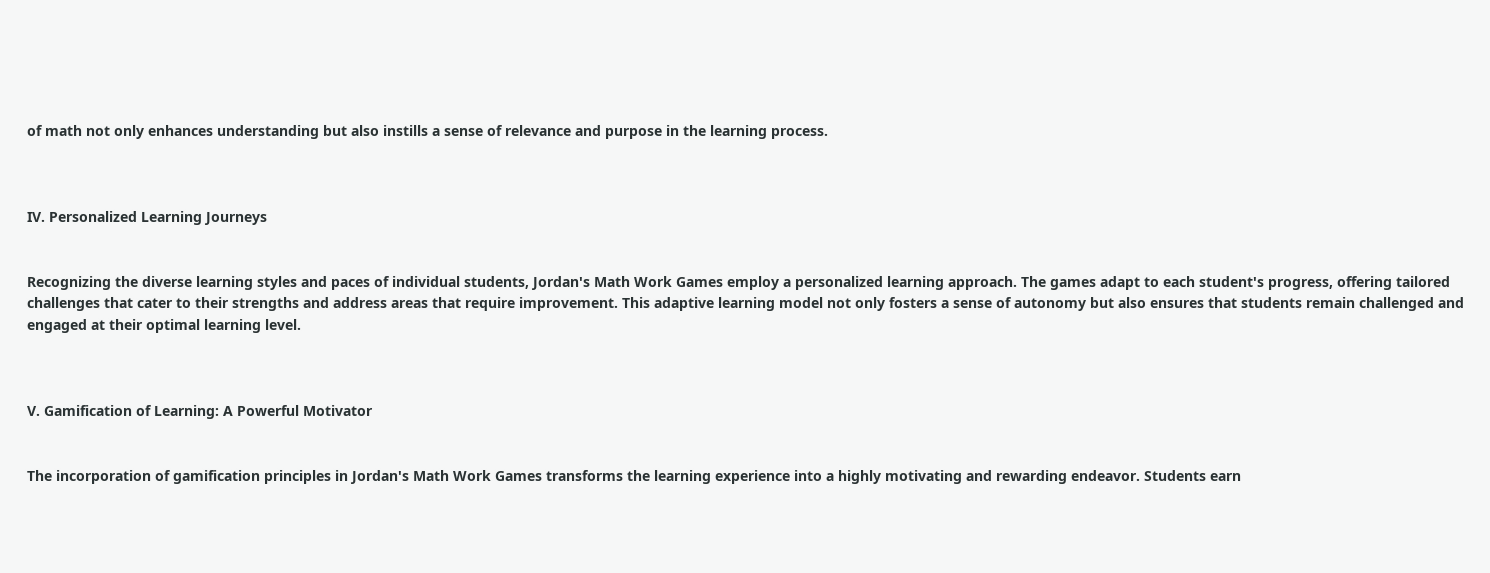of math not only enhances understanding but also instills a sense of relevance and purpose in the learning process.



IV. Personalized Learning Journeys


Recognizing the diverse learning styles and paces of individual students, Jordan's Math Work Games employ a personalized learning approach. The games adapt to each student's progress, offering tailored challenges that cater to their strengths and address areas that require improvement. This adaptive learning model not only fosters a sense of autonomy but also ensures that students remain challenged and engaged at their optimal learning level.



V. Gamification of Learning: A Powerful Motivator


The incorporation of gamification principles in Jordan's Math Work Games transforms the learning experience into a highly motivating and rewarding endeavor. Students earn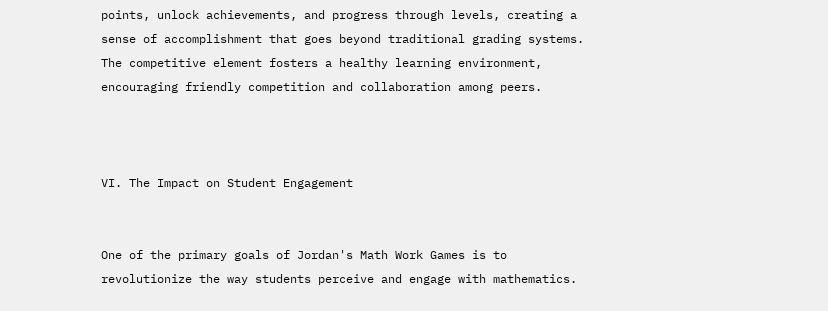points, unlock achievements, and progress through levels, creating a sense of accomplishment that goes beyond traditional grading systems. The competitive element fosters a healthy learning environment, encouraging friendly competition and collaboration among peers.



VI. The Impact on Student Engagement


One of the primary goals of Jordan's Math Work Games is to revolutionize the way students perceive and engage with mathematics.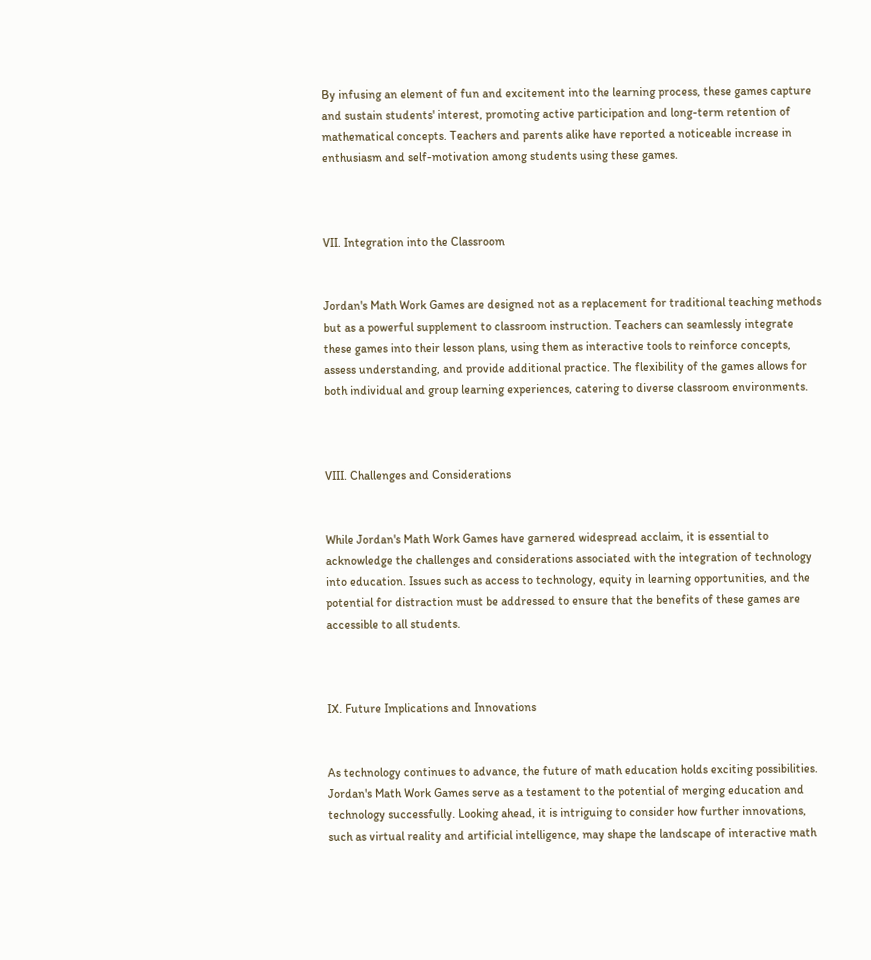By infusing an element of fun and excitement into the learning process, these games capture and sustain students' interest, promoting active participation and long-term retention of mathematical concepts. Teachers and parents alike have reported a noticeable increase in enthusiasm and self-motivation among students using these games.



VII. Integration into the Classroom


Jordan's Math Work Games are designed not as a replacement for traditional teaching methods but as a powerful supplement to classroom instruction. Teachers can seamlessly integrate these games into their lesson plans, using them as interactive tools to reinforce concepts, assess understanding, and provide additional practice. The flexibility of the games allows for both individual and group learning experiences, catering to diverse classroom environments.



VIII. Challenges and Considerations


While Jordan's Math Work Games have garnered widespread acclaim, it is essential to acknowledge the challenges and considerations associated with the integration of technology into education. Issues such as access to technology, equity in learning opportunities, and the potential for distraction must be addressed to ensure that the benefits of these games are accessible to all students.



IX. Future Implications and Innovations


As technology continues to advance, the future of math education holds exciting possibilities. Jordan's Math Work Games serve as a testament to the potential of merging education and technology successfully. Looking ahead, it is intriguing to consider how further innovations, such as virtual reality and artificial intelligence, may shape the landscape of interactive math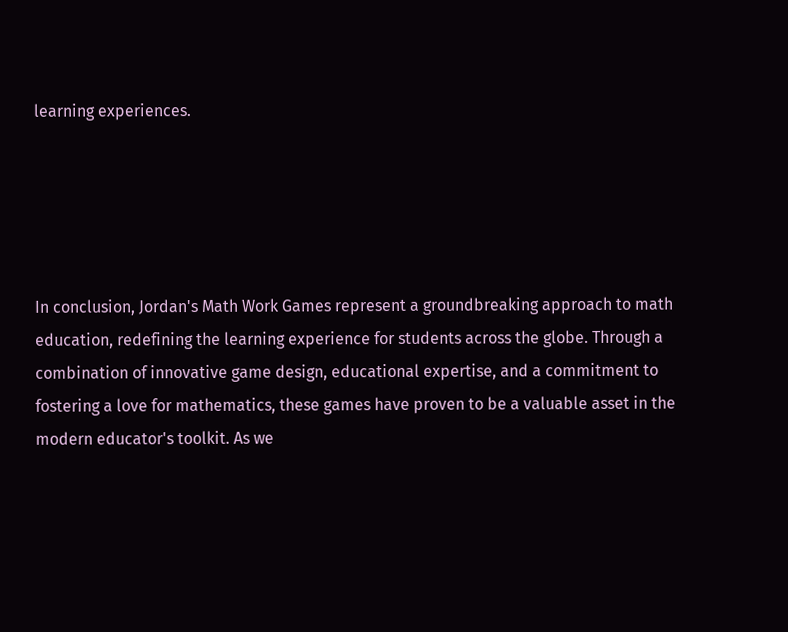learning experiences.





In conclusion, Jordan's Math Work Games represent a groundbreaking approach to math education, redefining the learning experience for students across the globe. Through a combination of innovative game design, educational expertise, and a commitment to fostering a love for mathematics, these games have proven to be a valuable asset in the modern educator's toolkit. As we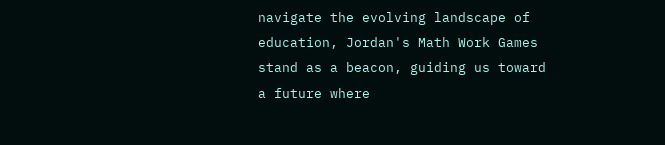navigate the evolving landscape of education, Jordan's Math Work Games stand as a beacon, guiding us toward a future where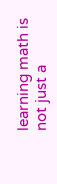learning math is not just a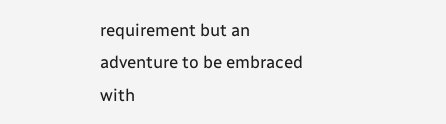requirement but an adventure to be embraced with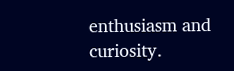enthusiasm and curiosity.